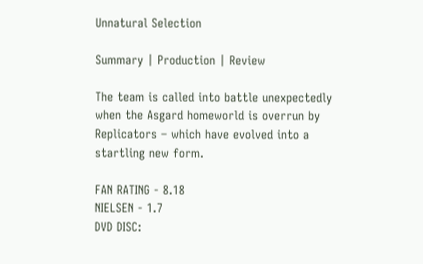Unnatural Selection

Summary | Production | Review

The team is called into battle unexpectedly when the Asgard homeworld is overrun by Replicators – which have evolved into a startling new form.

FAN RATING - 8.18
NIELSEN - 1.7
DVD DISC: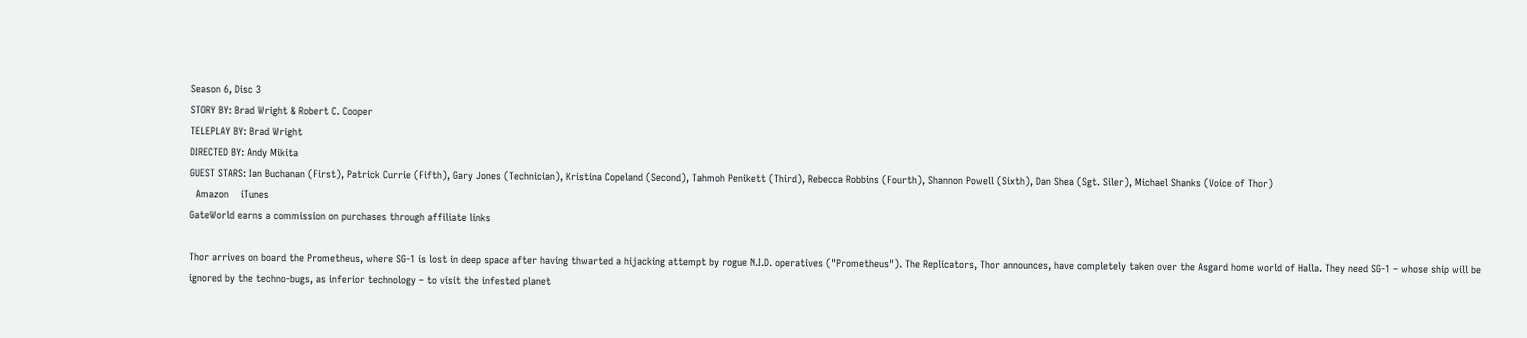Season 6, Disc 3
STORY BY: Brad Wright & Robert C. Cooper
TELEPLAY BY: Brad Wright
DIRECTED BY: Andy Mikita
GUEST STARS: Ian Buchanan (First), Patrick Currie (Fifth), Gary Jones (Technician), Kristina Copeland (Second), Tahmoh Penikett (Third), Rebecca Robbins (Fourth), Shannon Powell (Sixth), Dan Shea (Sgt. Siler), Michael Shanks (Voice of Thor)
  Amazon    iTunes
GateWorld earns a commission on purchases through affiliate links

Thor arrives on board the Prometheus, where SG-1 is lost in deep space after having thwarted a hijacking attempt by rogue N.I.D. operatives ("Prometheus"). The Replicators, Thor announces, have completely taken over the Asgard home world of Halla. They need SG-1 – whose ship will be ignored by the techno-bugs, as inferior technology – to visit the infested planet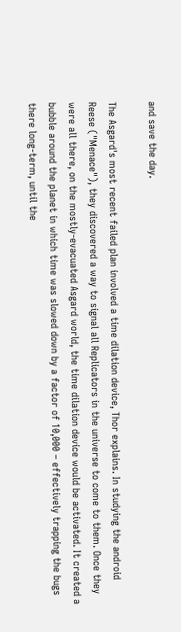and save the day.

The Asgard's most recent failed plan involved a time dilation device, Thor explains. In studying the android Reese ("Menace"), they discovered a way to signal all Replicators in the universe to come to them. Once they were all there, on the mostly-evacuated Asgard world, the time dilation device would be activated. It created a bubble around the planet in which time was slowed down by a factor of 10,000 – effectively trapping the bugs there long-term, until the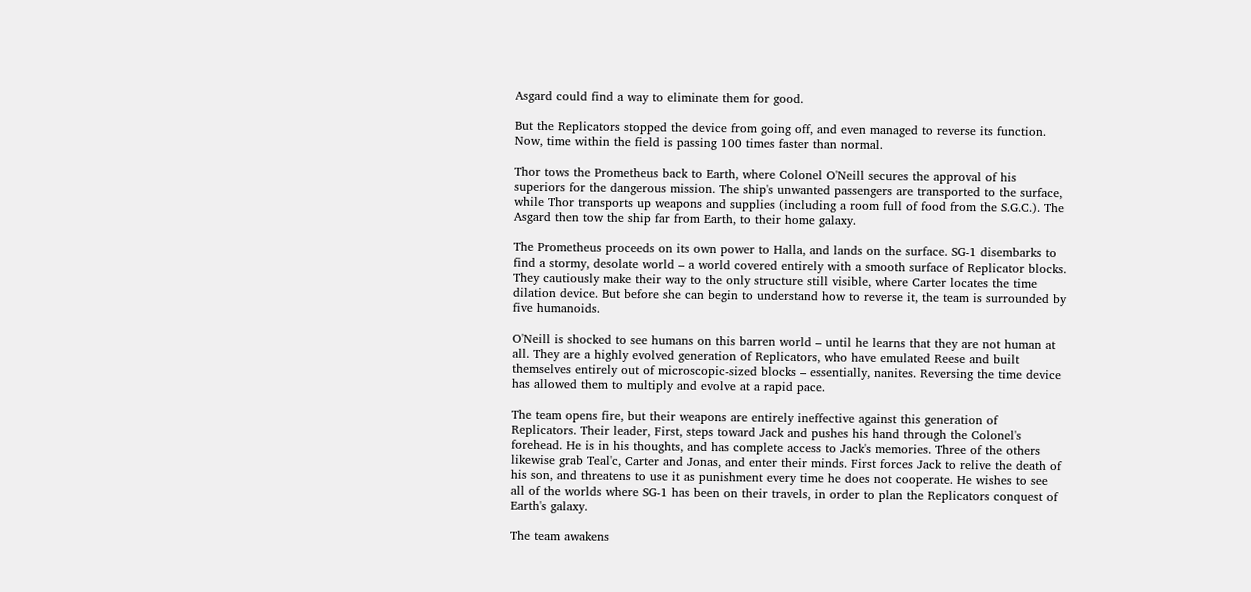Asgard could find a way to eliminate them for good.

But the Replicators stopped the device from going off, and even managed to reverse its function. Now, time within the field is passing 100 times faster than normal.

Thor tows the Prometheus back to Earth, where Colonel O'Neill secures the approval of his superiors for the dangerous mission. The ship's unwanted passengers are transported to the surface, while Thor transports up weapons and supplies (including a room full of food from the S.G.C.). The Asgard then tow the ship far from Earth, to their home galaxy.

The Prometheus proceeds on its own power to Halla, and lands on the surface. SG-1 disembarks to find a stormy, desolate world – a world covered entirely with a smooth surface of Replicator blocks. They cautiously make their way to the only structure still visible, where Carter locates the time dilation device. But before she can begin to understand how to reverse it, the team is surrounded by five humanoids.

O'Neill is shocked to see humans on this barren world – until he learns that they are not human at all. They are a highly evolved generation of Replicators, who have emulated Reese and built themselves entirely out of microscopic-sized blocks – essentially, nanites. Reversing the time device has allowed them to multiply and evolve at a rapid pace.

The team opens fire, but their weapons are entirely ineffective against this generation of Replicators. Their leader, First, steps toward Jack and pushes his hand through the Colonel's forehead. He is in his thoughts, and has complete access to Jack's memories. Three of the others likewise grab Teal'c, Carter and Jonas, and enter their minds. First forces Jack to relive the death of his son, and threatens to use it as punishment every time he does not cooperate. He wishes to see all of the worlds where SG-1 has been on their travels, in order to plan the Replicators conquest of Earth's galaxy.

The team awakens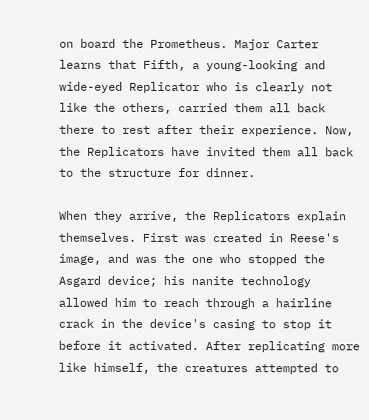on board the Prometheus. Major Carter learns that Fifth, a young-looking and wide-eyed Replicator who is clearly not like the others, carried them all back there to rest after their experience. Now, the Replicators have invited them all back to the structure for dinner.

When they arrive, the Replicators explain themselves. First was created in Reese's image, and was the one who stopped the Asgard device; his nanite technology allowed him to reach through a hairline crack in the device's casing to stop it before it activated. After replicating more like himself, the creatures attempted to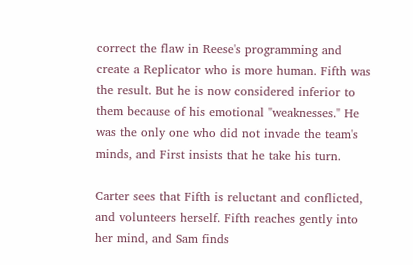correct the flaw in Reese's programming and create a Replicator who is more human. Fifth was the result. But he is now considered inferior to them because of his emotional "weaknesses." He was the only one who did not invade the team's minds, and First insists that he take his turn.

Carter sees that Fifth is reluctant and conflicted, and volunteers herself. Fifth reaches gently into her mind, and Sam finds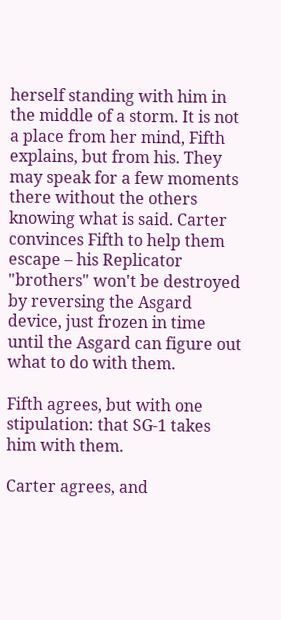herself standing with him in the middle of a storm. It is not a place from her mind, Fifth explains, but from his. They may speak for a few moments there without the others knowing what is said. Carter convinces Fifth to help them escape – his Replicator "brothers" won't be destroyed by reversing the Asgard device, just frozen in time until the Asgard can figure out what to do with them.

Fifth agrees, but with one stipulation: that SG-1 takes him with them.

Carter agrees, and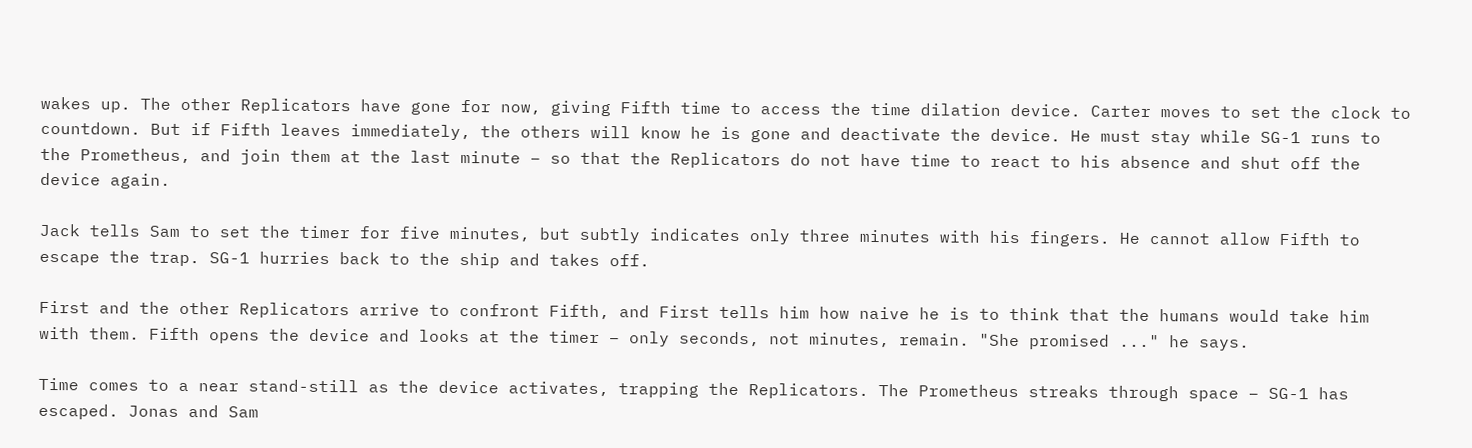wakes up. The other Replicators have gone for now, giving Fifth time to access the time dilation device. Carter moves to set the clock to countdown. But if Fifth leaves immediately, the others will know he is gone and deactivate the device. He must stay while SG-1 runs to the Prometheus, and join them at the last minute – so that the Replicators do not have time to react to his absence and shut off the device again.

Jack tells Sam to set the timer for five minutes, but subtly indicates only three minutes with his fingers. He cannot allow Fifth to escape the trap. SG-1 hurries back to the ship and takes off.

First and the other Replicators arrive to confront Fifth, and First tells him how naive he is to think that the humans would take him with them. Fifth opens the device and looks at the timer – only seconds, not minutes, remain. "She promised ..." he says.

Time comes to a near stand-still as the device activates, trapping the Replicators. The Prometheus streaks through space – SG-1 has escaped. Jonas and Sam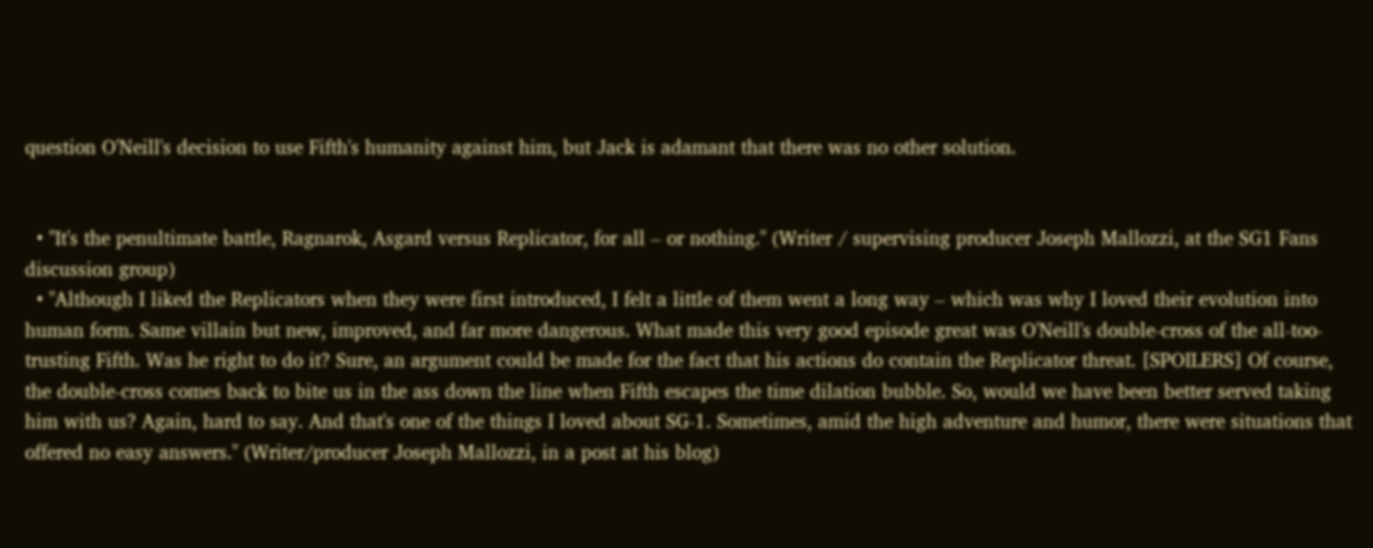question O'Neill's decision to use Fifth's humanity against him, but Jack is adamant that there was no other solution.


  • "It's the penultimate battle, Ragnarok, Asgard versus Replicator, for all – or nothing." (Writer / supervising producer Joseph Mallozzi, at the SG1 Fans discussion group)
  • "Although I liked the Replicators when they were first introduced, I felt a little of them went a long way – which was why I loved their evolution into human form. Same villain but new, improved, and far more dangerous. What made this very good episode great was O'Neill's double-cross of the all-too-trusting Fifth. Was he right to do it? Sure, an argument could be made for the fact that his actions do contain the Replicator threat. [SPOILERS] Of course, the double-cross comes back to bite us in the ass down the line when Fifth escapes the time dilation bubble. So, would we have been better served taking him with us? Again, hard to say. And that's one of the things I loved about SG-1. Sometimes, amid the high adventure and humor, there were situations that offered no easy answers." (Writer/producer Joseph Mallozzi, in a post at his blog)